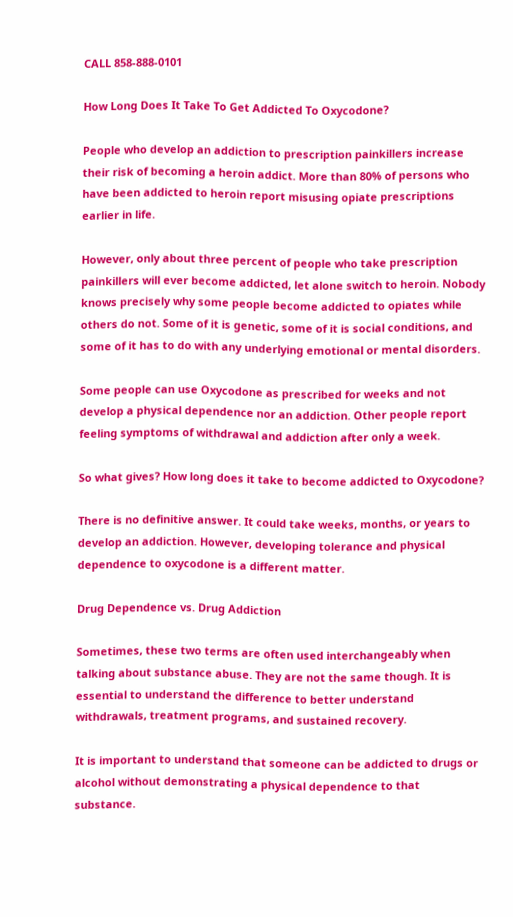CALL 858-888-0101

How Long Does It Take To Get Addicted To Oxycodone?

People who develop an addiction to prescription painkillers increase their risk of becoming a heroin addict. More than 80% of persons who have been addicted to heroin report misusing opiate prescriptions earlier in life.

However, only about three percent of people who take prescription painkillers will ever become addicted, let alone switch to heroin. Nobody knows precisely why some people become addicted to opiates while others do not. Some of it is genetic, some of it is social conditions, and some of it has to do with any underlying emotional or mental disorders.

Some people can use Oxycodone as prescribed for weeks and not develop a physical dependence nor an addiction. Other people report feeling symptoms of withdrawal and addiction after only a week.

So what gives? How long does it take to become addicted to Oxycodone?

There is no definitive answer. It could take weeks, months, or years to develop an addiction. However, developing tolerance and physical dependence to oxycodone is a different matter.

Drug Dependence vs. Drug Addiction

Sometimes, these two terms are often used interchangeably when talking about substance abuse. They are not the same though. It is essential to understand the difference to better understand withdrawals, treatment programs, and sustained recovery.

It is important to understand that someone can be addicted to drugs or alcohol without demonstrating a physical dependence to that substance.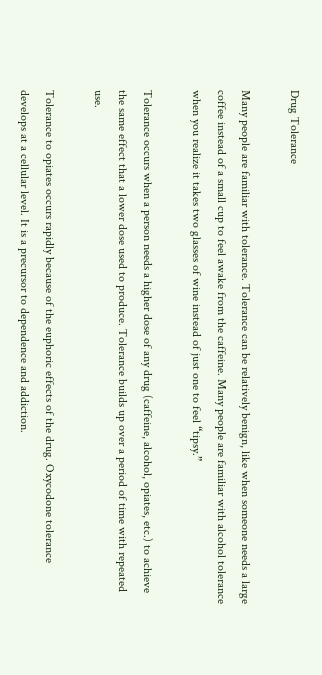Drug Tolerance

Many people are familiar with tolerance. Tolerance can be relatively benign, like when someone needs a large coffee instead of a small cup to feel awake from the caffeine. Many people are familiar with alcohol tolerance when you realize it takes two glasses of wine instead of just one to feel “tipsy.”

Tolerance occurs when a person needs a higher dose of any drug (caffeine, alcohol, opiates, etc.) to achieve the same effect that a lower dose used to produce. Tolerance builds up over a period of time with repeated use.

Tolerance to opiates occurs rapidly because of the euphoric effects of the drug. Oxycodone tolerance develops at a cellular level. It is a precursor to dependence and addiction.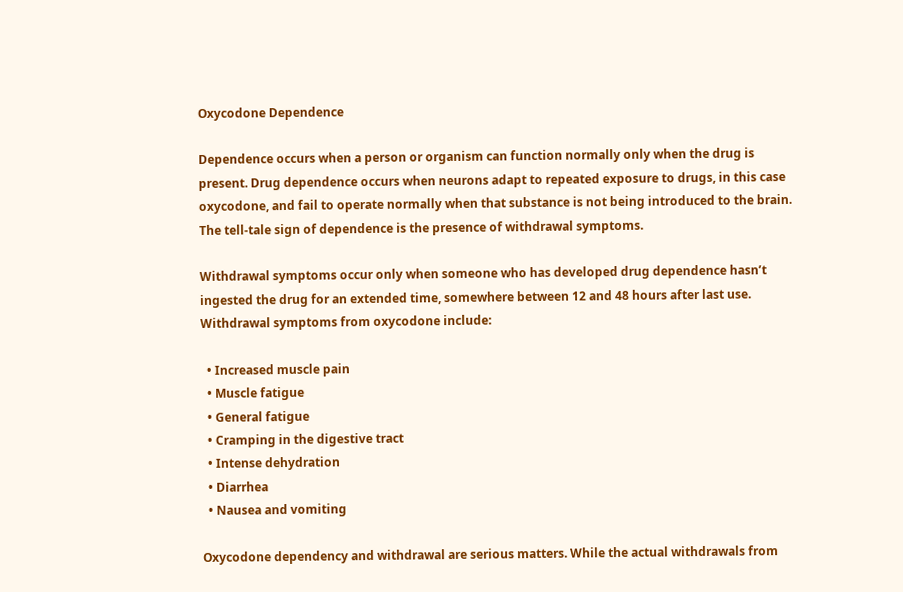Oxycodone Dependence

Dependence occurs when a person or organism can function normally only when the drug is present. Drug dependence occurs when neurons adapt to repeated exposure to drugs, in this case oxycodone, and fail to operate normally when that substance is not being introduced to the brain. The tell-tale sign of dependence is the presence of withdrawal symptoms.

Withdrawal symptoms occur only when someone who has developed drug dependence hasn’t ingested the drug for an extended time, somewhere between 12 and 48 hours after last use. Withdrawal symptoms from oxycodone include:

  • Increased muscle pain
  • Muscle fatigue
  • General fatigue
  • Cramping in the digestive tract
  • Intense dehydration
  • Diarrhea
  • Nausea and vomiting

Oxycodone dependency and withdrawal are serious matters. While the actual withdrawals from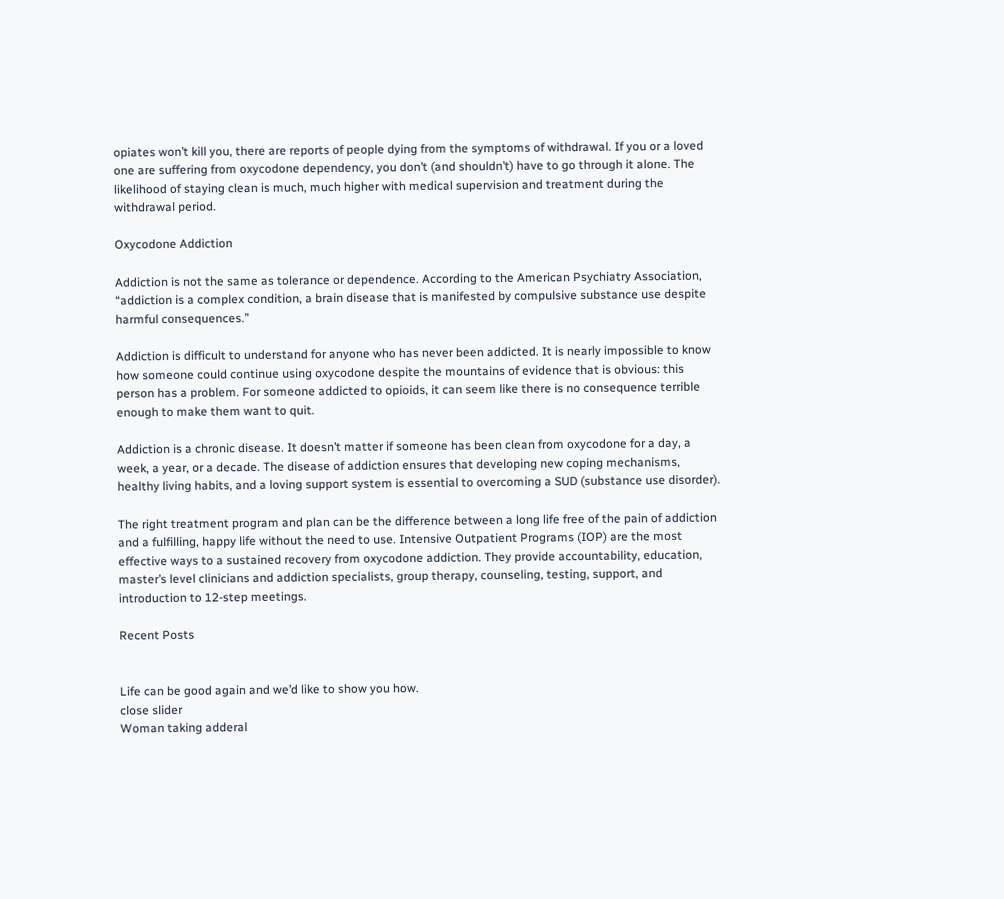opiates won’t kill you, there are reports of people dying from the symptoms of withdrawal. If you or a loved one are suffering from oxycodone dependency, you don’t (and shouldn’t) have to go through it alone. The likelihood of staying clean is much, much higher with medical supervision and treatment during the withdrawal period.

Oxycodone Addiction

Addiction is not the same as tolerance or dependence. According to the American Psychiatry Association, “addiction is a complex condition, a brain disease that is manifested by compulsive substance use despite harmful consequences.”

Addiction is difficult to understand for anyone who has never been addicted. It is nearly impossible to know how someone could continue using oxycodone despite the mountains of evidence that is obvious: this person has a problem. For someone addicted to opioids, it can seem like there is no consequence terrible enough to make them want to quit.

Addiction is a chronic disease. It doesn’t matter if someone has been clean from oxycodone for a day, a week, a year, or a decade. The disease of addiction ensures that developing new coping mechanisms, healthy living habits, and a loving support system is essential to overcoming a SUD (substance use disorder).

The right treatment program and plan can be the difference between a long life free of the pain of addiction and a fulfilling, happy life without the need to use. Intensive Outpatient Programs (IOP) are the most effective ways to a sustained recovery from oxycodone addiction. They provide accountability, education, master’s level clinicians and addiction specialists, group therapy, counseling, testing, support, and introduction to 12-step meetings.

Recent Posts


Life can be good again and we’d like to show you how.
close slider
Woman taking adderal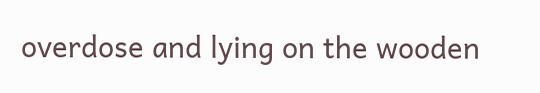overdose and lying on the wooden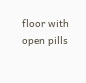floor with open pills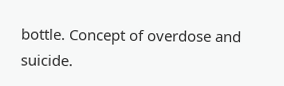bottle. Concept of overdose and suicide.